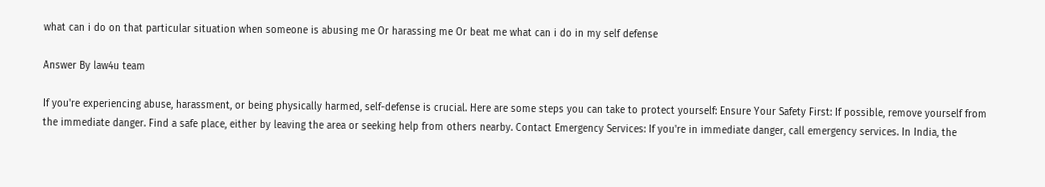what can i do on that particular situation when someone is abusing me Or harassing me Or beat me what can i do in my self defense

Answer By law4u team

If you're experiencing abuse, harassment, or being physically harmed, self-defense is crucial. Here are some steps you can take to protect yourself: Ensure Your Safety First: If possible, remove yourself from the immediate danger. Find a safe place, either by leaving the area or seeking help from others nearby. Contact Emergency Services: If you're in immediate danger, call emergency services. In India, the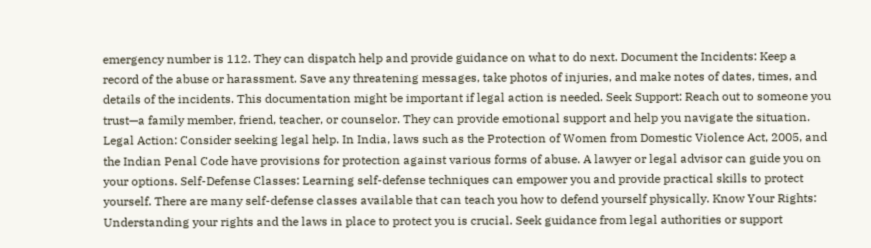emergency number is 112. They can dispatch help and provide guidance on what to do next. Document the Incidents: Keep a record of the abuse or harassment. Save any threatening messages, take photos of injuries, and make notes of dates, times, and details of the incidents. This documentation might be important if legal action is needed. Seek Support: Reach out to someone you trust—a family member, friend, teacher, or counselor. They can provide emotional support and help you navigate the situation. Legal Action: Consider seeking legal help. In India, laws such as the Protection of Women from Domestic Violence Act, 2005, and the Indian Penal Code have provisions for protection against various forms of abuse. A lawyer or legal advisor can guide you on your options. Self-Defense Classes: Learning self-defense techniques can empower you and provide practical skills to protect yourself. There are many self-defense classes available that can teach you how to defend yourself physically. Know Your Rights: Understanding your rights and the laws in place to protect you is crucial. Seek guidance from legal authorities or support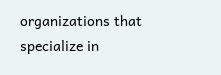organizations that specialize in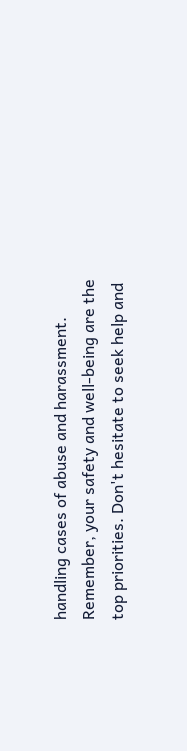handling cases of abuse and harassment. Remember, your safety and well-being are the top priorities. Don't hesitate to seek help and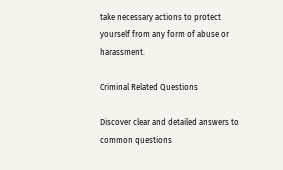take necessary actions to protect yourself from any form of abuse or harassment.

Criminal Related Questions

Discover clear and detailed answers to common questions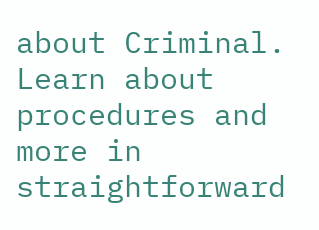about Criminal. Learn about procedures and more in straightforward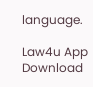language.

Law4u App Download